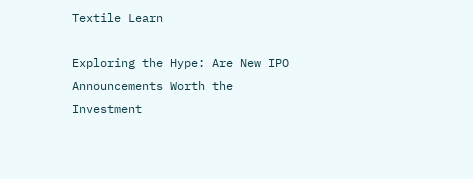Textile Learn

Exploring the Hype: Are New IPO Announcements Worth the Investment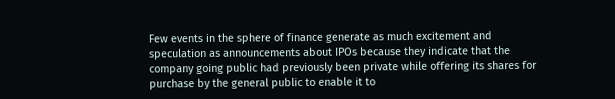Few events in the sphere of finance generate as much excitement and speculation as announcements about IPOs because they indicate that the company going public had previously been private while offering its shares for purchase by the general public to enable it to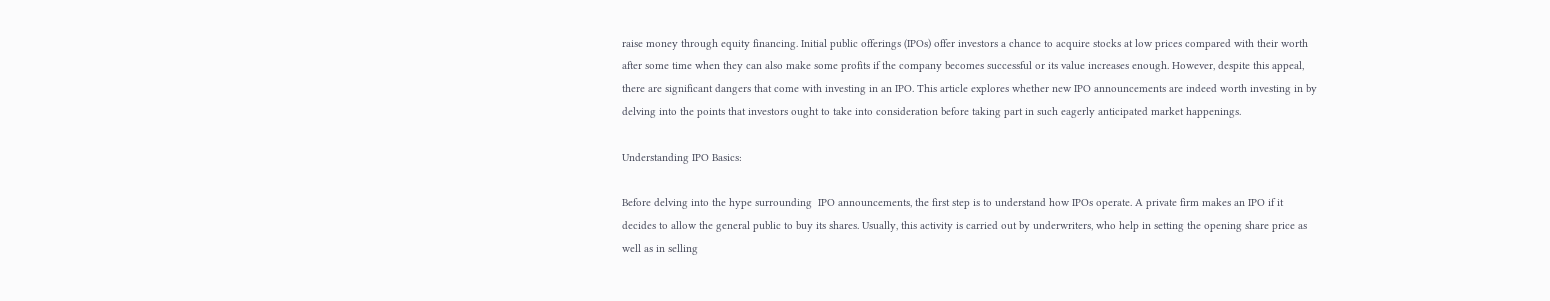raise money through equity financing. Initial public offerings (IPOs) offer investors a chance to acquire stocks at low prices compared with their worth after some time when they can also make some profits if the company becomes successful or its value increases enough. However, despite this appeal, there are significant dangers that come with investing in an IPO. This article explores whether new IPO announcements are indeed worth investing in by delving into the points that investors ought to take into consideration before taking part in such eagerly anticipated market happenings.

Understanding IPO Basics:

Before delving into the hype surrounding  IPO announcements, the first step is to understand how IPOs operate. A private firm makes an IPO if it decides to allow the general public to buy its shares. Usually, this activity is carried out by underwriters, who help in setting the opening share price as well as in selling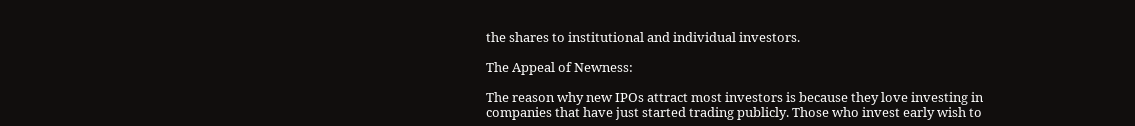the shares to institutional and individual investors.

The Appeal of Newness:

The reason why new IPOs attract most investors is because they love investing in companies that have just started trading publicly. Those who invest early wish to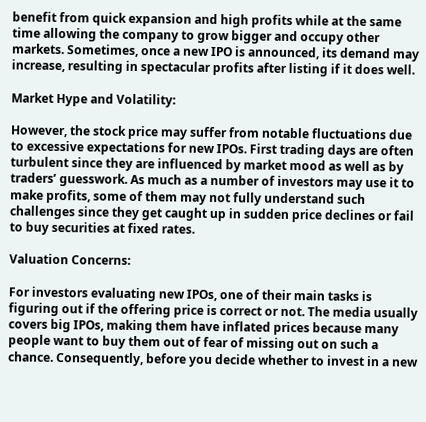benefit from quick expansion and high profits while at the same time allowing the company to grow bigger and occupy other markets. Sometimes, once a new IPO is announced, its demand may increase, resulting in spectacular profits after listing if it does well.

Market Hype and Volatility:

However, the stock price may suffer from notable fluctuations due to excessive expectations for new IPOs. First trading days are often turbulent since they are influenced by market mood as well as by traders’ guesswork. As much as a number of investors may use it to make profits, some of them may not fully understand such challenges since they get caught up in sudden price declines or fail to buy securities at fixed rates.

Valuation Concerns:

For investors evaluating new IPOs, one of their main tasks is figuring out if the offering price is correct or not. The media usually covers big IPOs, making them have inflated prices because many people want to buy them out of fear of missing out on such a chance. Consequently, before you decide whether to invest in a new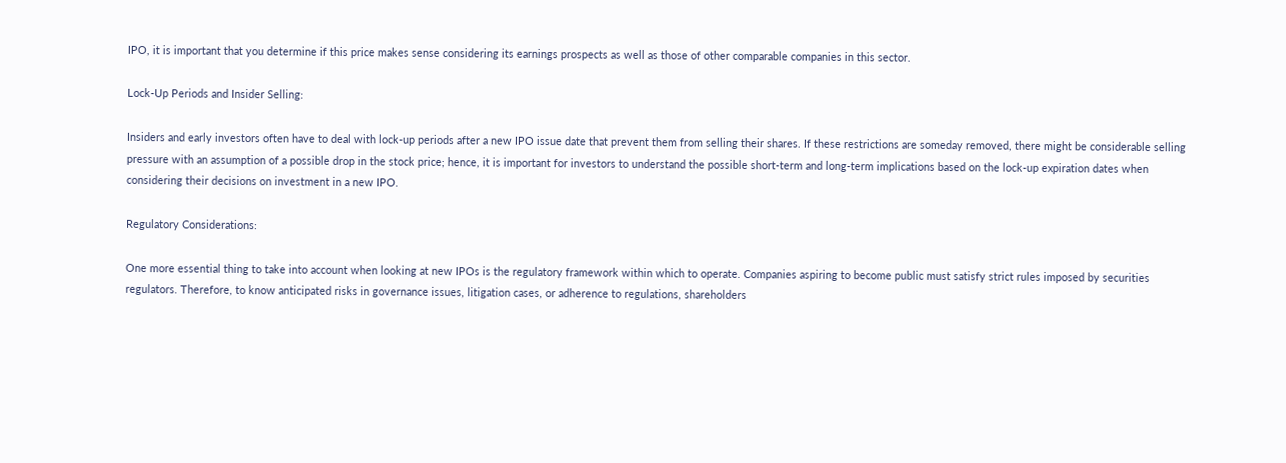IPO, it is important that you determine if this price makes sense considering its earnings prospects as well as those of other comparable companies in this sector.

Lock-Up Periods and Insider Selling:

Insiders and early investors often have to deal with lock-up periods after a new IPO issue date that prevent them from selling their shares. If these restrictions are someday removed, there might be considerable selling pressure with an assumption of a possible drop in the stock price; hence, it is important for investors to understand the possible short-term and long-term implications based on the lock-up expiration dates when considering their decisions on investment in a new IPO.

Regulatory Considerations:

One more essential thing to take into account when looking at new IPOs is the regulatory framework within which to operate. Companies aspiring to become public must satisfy strict rules imposed by securities regulators. Therefore, to know anticipated risks in governance issues, litigation cases, or adherence to regulations, shareholders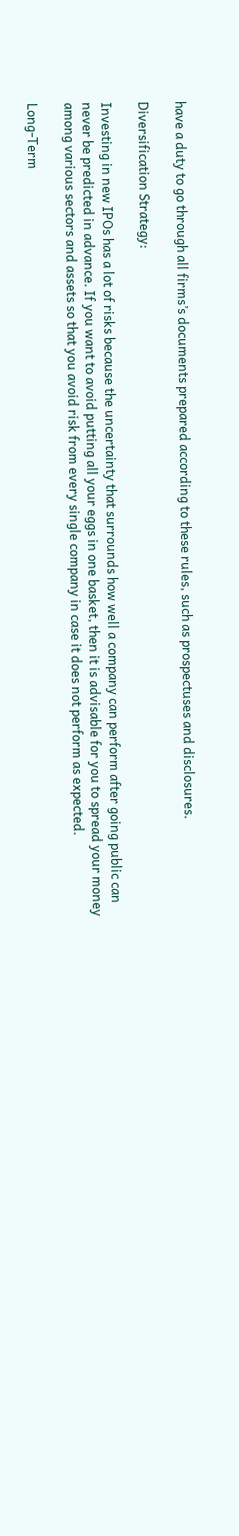have a duty to go through all firms’s documents prepared according to these rules, such as prospectuses and disclosures.

Diversification Strategy:

Investing in new IPOs has a lot of risks because the uncertainty that surrounds how well a company can perform after going public can never be predicted in advance. If you want to avoid putting all your eggs in one basket, then it is advisable for you to spread your money among various sectors and assets so that you avoid risk from every single company in case it does not perform as expected.

Long-Term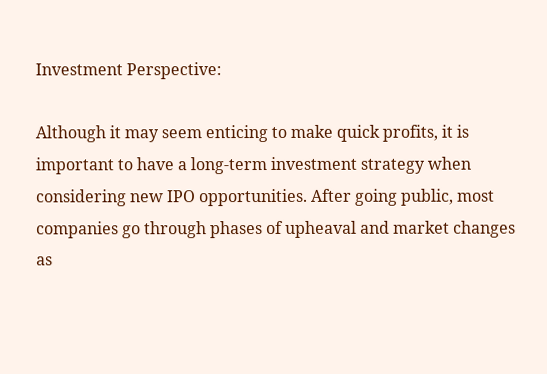Investment Perspective:

Although it may seem enticing to make quick profits, it is important to have a long-term investment strategy when considering new IPO opportunities. After going public, most companies go through phases of upheaval and market changes as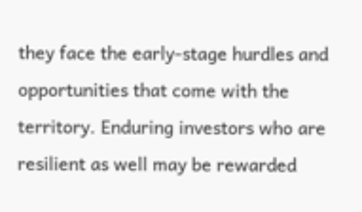they face the early-stage hurdles and opportunities that come with the territory. Enduring investors who are resilient as well may be rewarded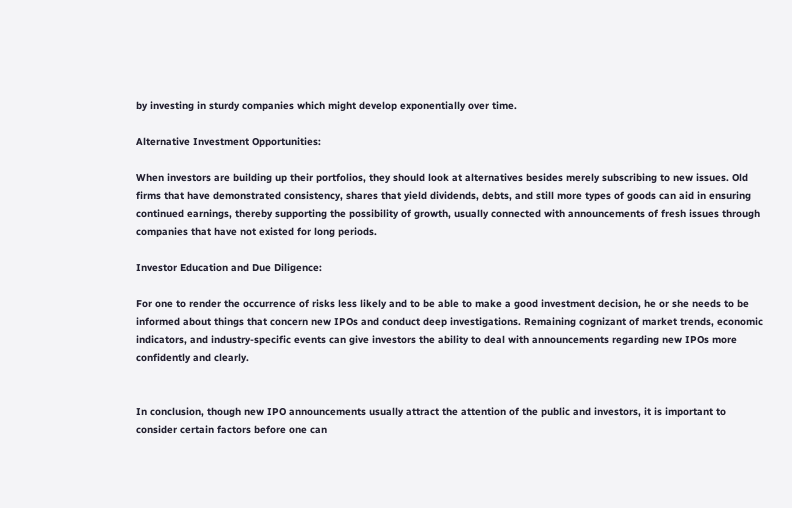by investing in sturdy companies which might develop exponentially over time.

Alternative Investment Opportunities:

When investors are building up their portfolios, they should look at alternatives besides merely subscribing to new issues. Old firms that have demonstrated consistency, shares that yield dividends, debts, and still more types of goods can aid in ensuring continued earnings, thereby supporting the possibility of growth, usually connected with announcements of fresh issues through companies that have not existed for long periods.

Investor Education and Due Diligence:

For one to render the occurrence of risks less likely and to be able to make a good investment decision, he or she needs to be informed about things that concern new IPOs and conduct deep investigations. Remaining cognizant of market trends, economic indicators, and industry-specific events can give investors the ability to deal with announcements regarding new IPOs more confidently and clearly.


In conclusion, though new IPO announcements usually attract the attention of the public and investors, it is important to consider certain factors before one can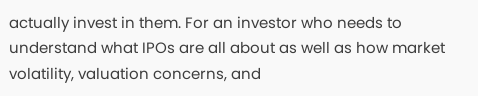actually invest in them. For an investor who needs to understand what IPOs are all about as well as how market volatility, valuation concerns, and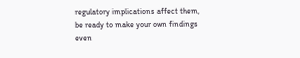regulatory implications affect them, be ready to make your own findings even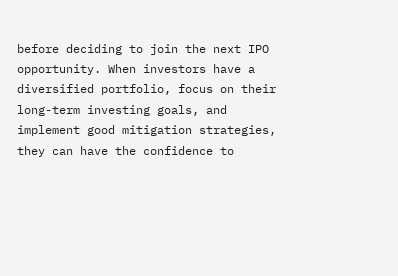before deciding to join the next IPO opportunity. When investors have a diversified portfolio, focus on their long-term investing goals, and implement good mitigation strategies, they can have the confidence to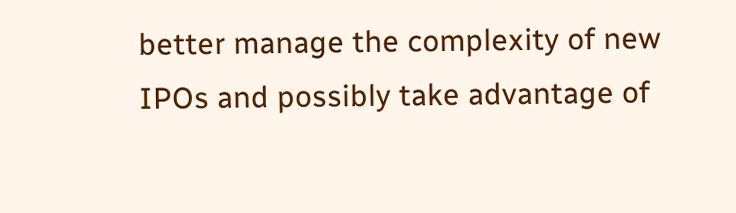better manage the complexity of new IPOs and possibly take advantage of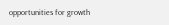opportunities for growth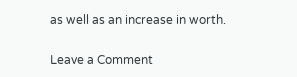as well as an increase in worth.

Leave a Comment